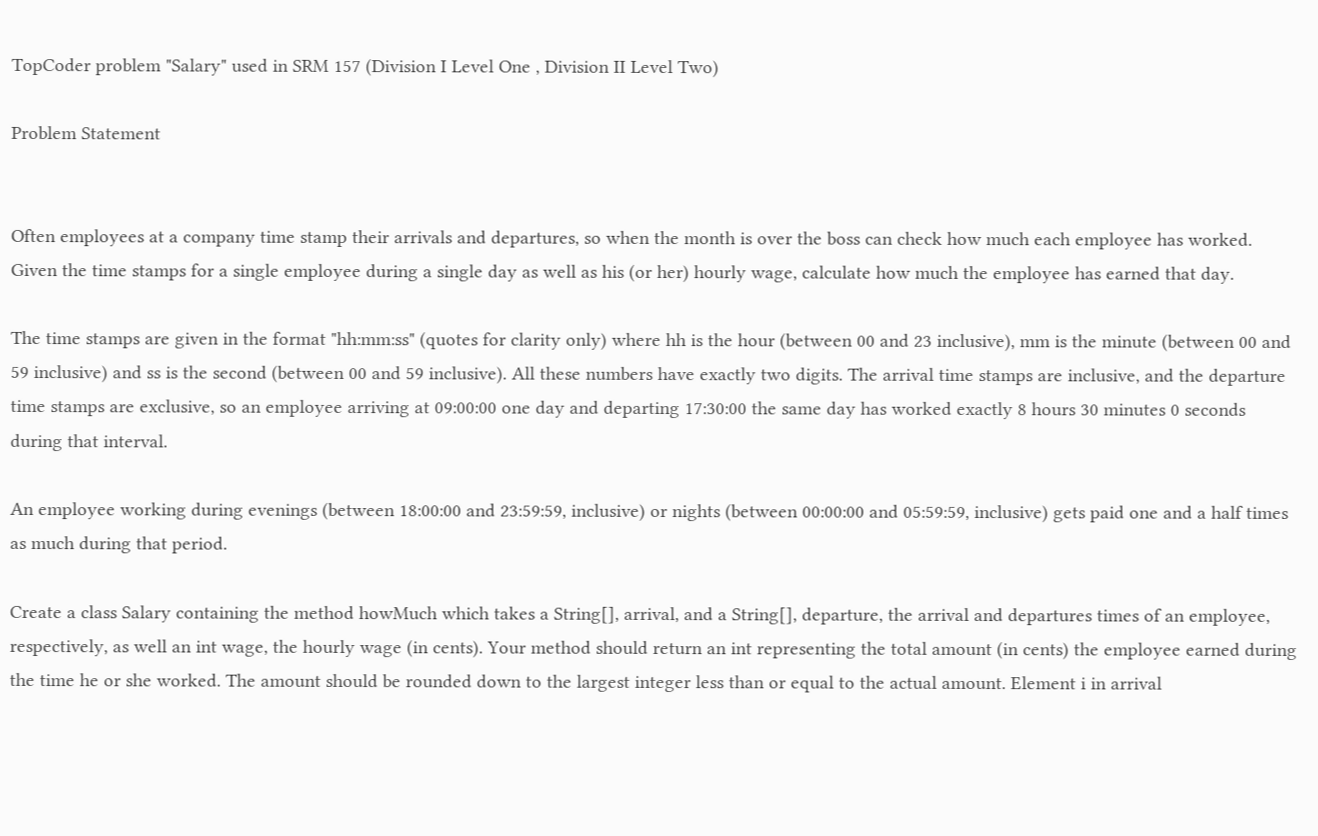TopCoder problem "Salary" used in SRM 157 (Division I Level One , Division II Level Two)

Problem Statement


Often employees at a company time stamp their arrivals and departures, so when the month is over the boss can check how much each employee has worked. Given the time stamps for a single employee during a single day as well as his (or her) hourly wage, calculate how much the employee has earned that day.

The time stamps are given in the format "hh:mm:ss" (quotes for clarity only) where hh is the hour (between 00 and 23 inclusive), mm is the minute (between 00 and 59 inclusive) and ss is the second (between 00 and 59 inclusive). All these numbers have exactly two digits. The arrival time stamps are inclusive, and the departure time stamps are exclusive, so an employee arriving at 09:00:00 one day and departing 17:30:00 the same day has worked exactly 8 hours 30 minutes 0 seconds during that interval.

An employee working during evenings (between 18:00:00 and 23:59:59, inclusive) or nights (between 00:00:00 and 05:59:59, inclusive) gets paid one and a half times as much during that period.

Create a class Salary containing the method howMuch which takes a String[], arrival, and a String[], departure, the arrival and departures times of an employee, respectively, as well an int wage, the hourly wage (in cents). Your method should return an int representing the total amount (in cents) the employee earned during the time he or she worked. The amount should be rounded down to the largest integer less than or equal to the actual amount. Element i in arrival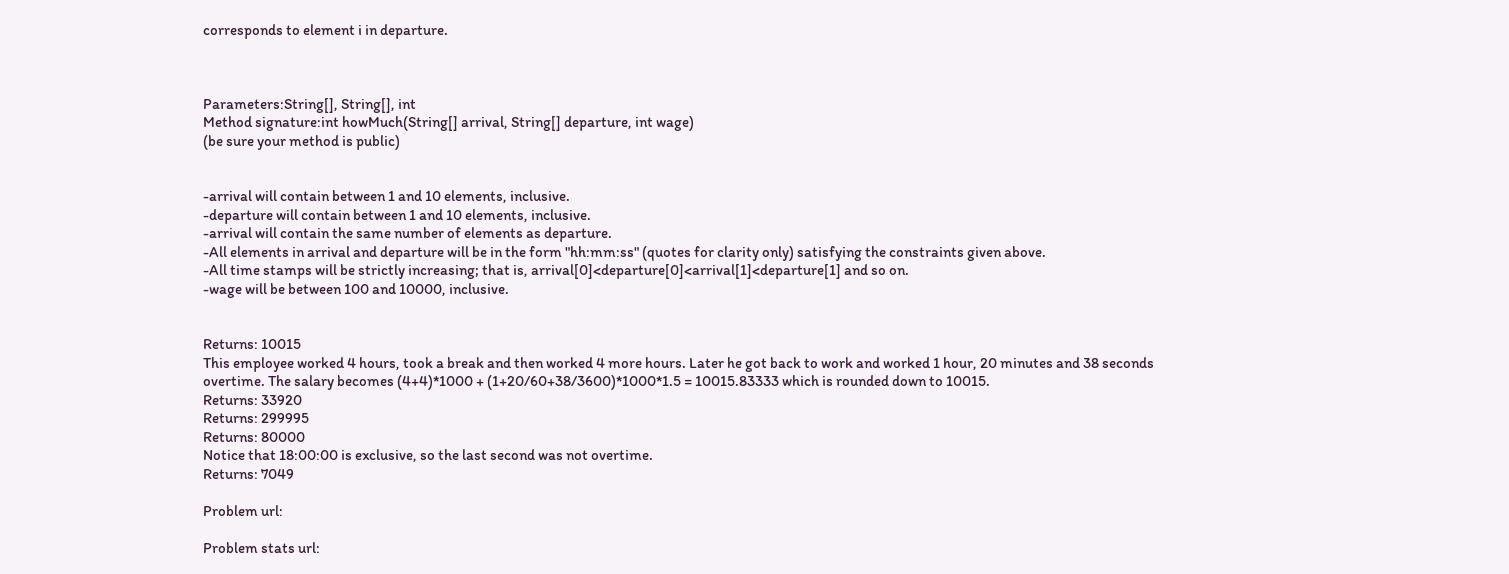corresponds to element i in departure.



Parameters:String[], String[], int
Method signature:int howMuch(String[] arrival, String[] departure, int wage)
(be sure your method is public)


-arrival will contain between 1 and 10 elements, inclusive.
-departure will contain between 1 and 10 elements, inclusive.
-arrival will contain the same number of elements as departure.
-All elements in arrival and departure will be in the form "hh:mm:ss" (quotes for clarity only) satisfying the constraints given above.
-All time stamps will be strictly increasing; that is, arrival[0]<departure[0]<arrival[1]<departure[1] and so on.
-wage will be between 100 and 10000, inclusive.


Returns: 10015
This employee worked 4 hours, took a break and then worked 4 more hours. Later he got back to work and worked 1 hour, 20 minutes and 38 seconds overtime. The salary becomes (4+4)*1000 + (1+20/60+38/3600)*1000*1.5 = 10015.83333 which is rounded down to 10015.
Returns: 33920
Returns: 299995
Returns: 80000
Notice that 18:00:00 is exclusive, so the last second was not overtime.
Returns: 7049

Problem url:

Problem stats url: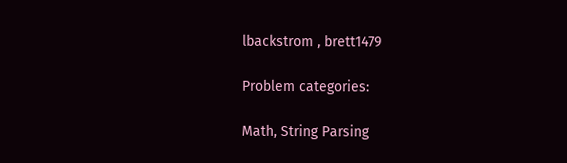lbackstrom , brett1479

Problem categories:

Math, String Parsing